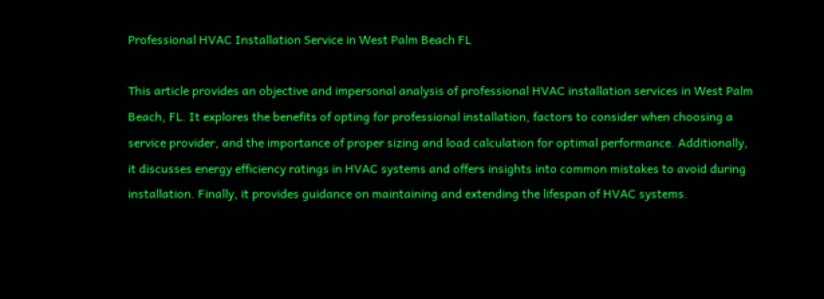Professional HVAC Installation Service in West Palm Beach FL

This article provides an objective and impersonal analysis of professional HVAC installation services in West Palm Beach, FL. It explores the benefits of opting for professional installation, factors to consider when choosing a service provider, and the importance of proper sizing and load calculation for optimal performance. Additionally, it discusses energy efficiency ratings in HVAC systems and offers insights into common mistakes to avoid during installation. Finally, it provides guidance on maintaining and extending the lifespan of HVAC systems.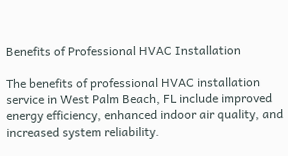Benefits of Professional HVAC Installation

The benefits of professional HVAC installation service in West Palm Beach, FL include improved energy efficiency, enhanced indoor air quality, and increased system reliability.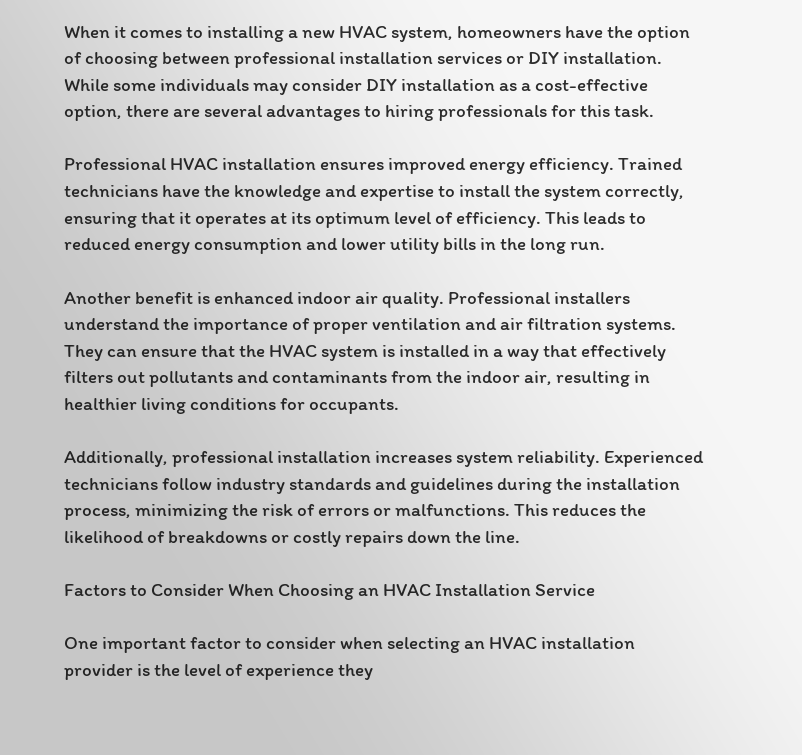When it comes to installing a new HVAC system, homeowners have the option of choosing between professional installation services or DIY installation. While some individuals may consider DIY installation as a cost-effective option, there are several advantages to hiring professionals for this task.

Professional HVAC installation ensures improved energy efficiency. Trained technicians have the knowledge and expertise to install the system correctly, ensuring that it operates at its optimum level of efficiency. This leads to reduced energy consumption and lower utility bills in the long run.

Another benefit is enhanced indoor air quality. Professional installers understand the importance of proper ventilation and air filtration systems. They can ensure that the HVAC system is installed in a way that effectively filters out pollutants and contaminants from the indoor air, resulting in healthier living conditions for occupants.

Additionally, professional installation increases system reliability. Experienced technicians follow industry standards and guidelines during the installation process, minimizing the risk of errors or malfunctions. This reduces the likelihood of breakdowns or costly repairs down the line.

Factors to Consider When Choosing an HVAC Installation Service

One important factor to consider when selecting an HVAC installation provider is the level of experience they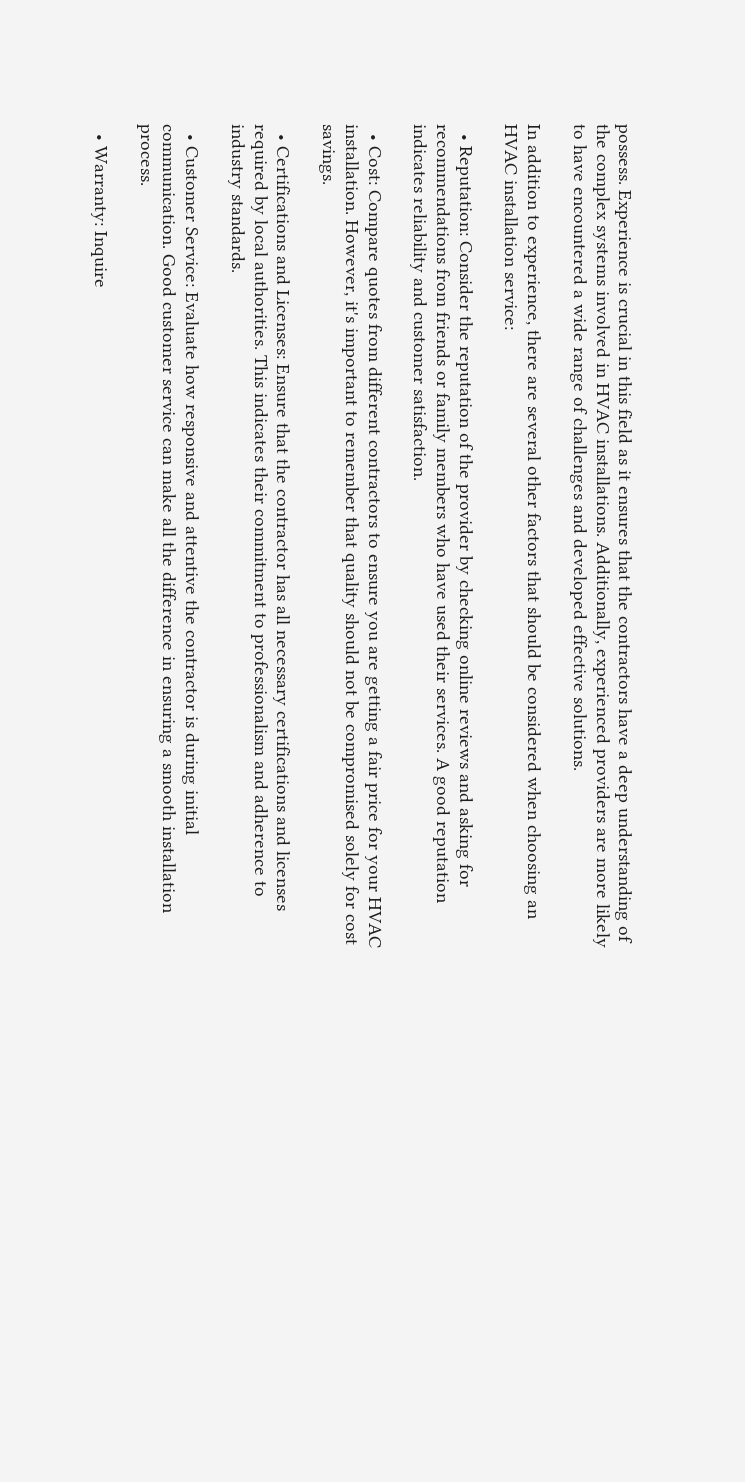possess. Experience is crucial in this field as it ensures that the contractors have a deep understanding of the complex systems involved in HVAC installations. Additionally, experienced providers are more likely to have encountered a wide range of challenges and developed effective solutions.

In addition to experience, there are several other factors that should be considered when choosing an HVAC installation service:

  • Reputation: Consider the reputation of the provider by checking online reviews and asking for recommendations from friends or family members who have used their services. A good reputation indicates reliability and customer satisfaction.

  • Cost: Compare quotes from different contractors to ensure you are getting a fair price for your HVAC installation. However, it's important to remember that quality should not be compromised solely for cost savings.

  • Certifications and Licenses: Ensure that the contractor has all necessary certifications and licenses required by local authorities. This indicates their commitment to professionalism and adherence to industry standards.

  • Customer Service: Evaluate how responsive and attentive the contractor is during initial communication. Good customer service can make all the difference in ensuring a smooth installation process.

  • Warranty: Inquire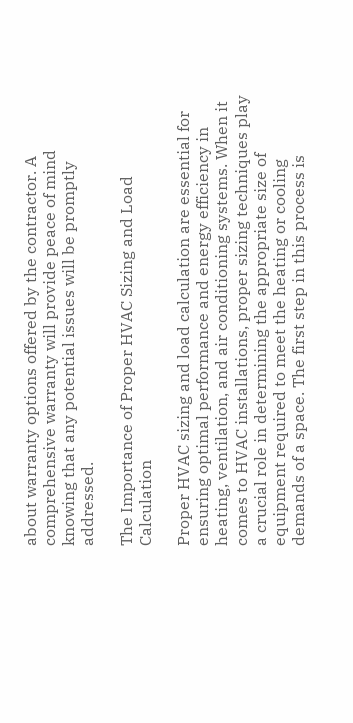about warranty options offered by the contractor. A comprehensive warranty will provide peace of mind knowing that any potential issues will be promptly addressed.

The Importance of Proper HVAC Sizing and Load Calculation

Proper HVAC sizing and load calculation are essential for ensuring optimal performance and energy efficiency in heating, ventilation, and air conditioning systems. When it comes to HVAC installations, proper sizing techniques play a crucial role in determining the appropriate size of equipment required to meet the heating or cooling demands of a space. The first step in this process is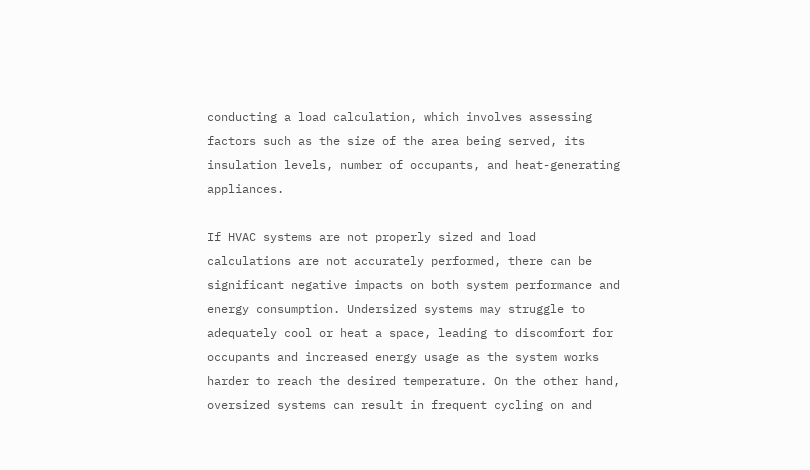conducting a load calculation, which involves assessing factors such as the size of the area being served, its insulation levels, number of occupants, and heat-generating appliances.

If HVAC systems are not properly sized and load calculations are not accurately performed, there can be significant negative impacts on both system performance and energy consumption. Undersized systems may struggle to adequately cool or heat a space, leading to discomfort for occupants and increased energy usage as the system works harder to reach the desired temperature. On the other hand, oversized systems can result in frequent cycling on and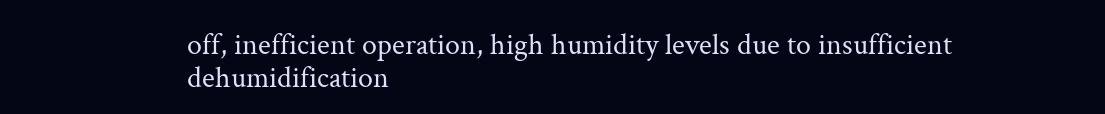off, inefficient operation, high humidity levels due to insufficient dehumidification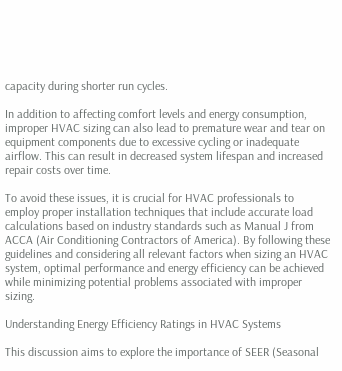capacity during shorter run cycles.

In addition to affecting comfort levels and energy consumption, improper HVAC sizing can also lead to premature wear and tear on equipment components due to excessive cycling or inadequate airflow. This can result in decreased system lifespan and increased repair costs over time.

To avoid these issues, it is crucial for HVAC professionals to employ proper installation techniques that include accurate load calculations based on industry standards such as Manual J from ACCA (Air Conditioning Contractors of America). By following these guidelines and considering all relevant factors when sizing an HVAC system, optimal performance and energy efficiency can be achieved while minimizing potential problems associated with improper sizing.

Understanding Energy Efficiency Ratings in HVAC Systems

This discussion aims to explore the importance of SEER (Seasonal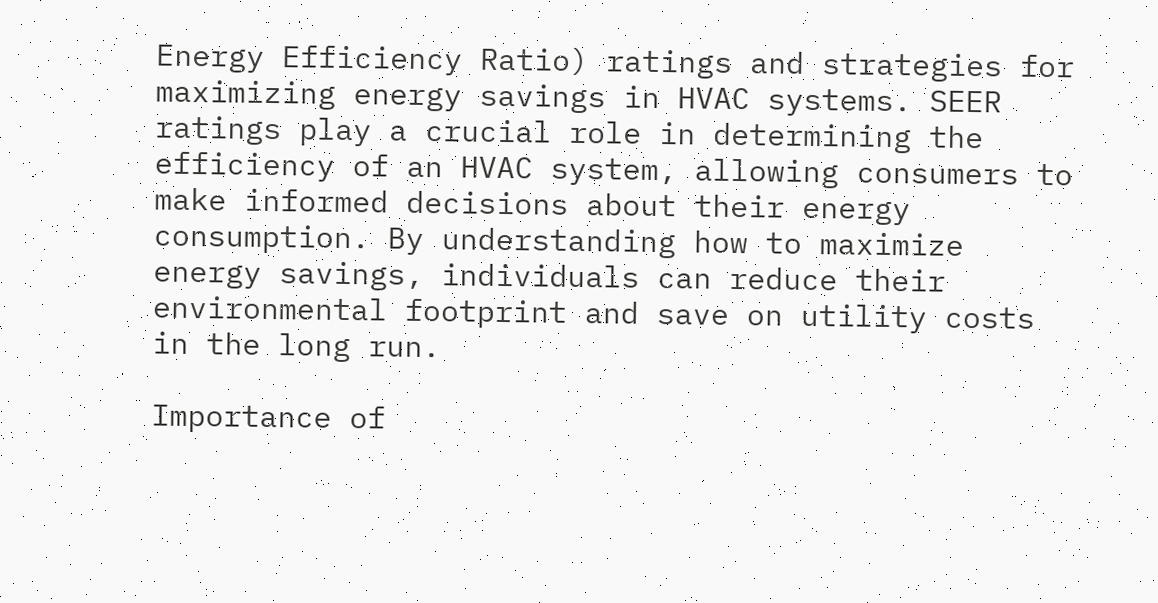Energy Efficiency Ratio) ratings and strategies for maximizing energy savings in HVAC systems. SEER ratings play a crucial role in determining the efficiency of an HVAC system, allowing consumers to make informed decisions about their energy consumption. By understanding how to maximize energy savings, individuals can reduce their environmental footprint and save on utility costs in the long run.

Importance of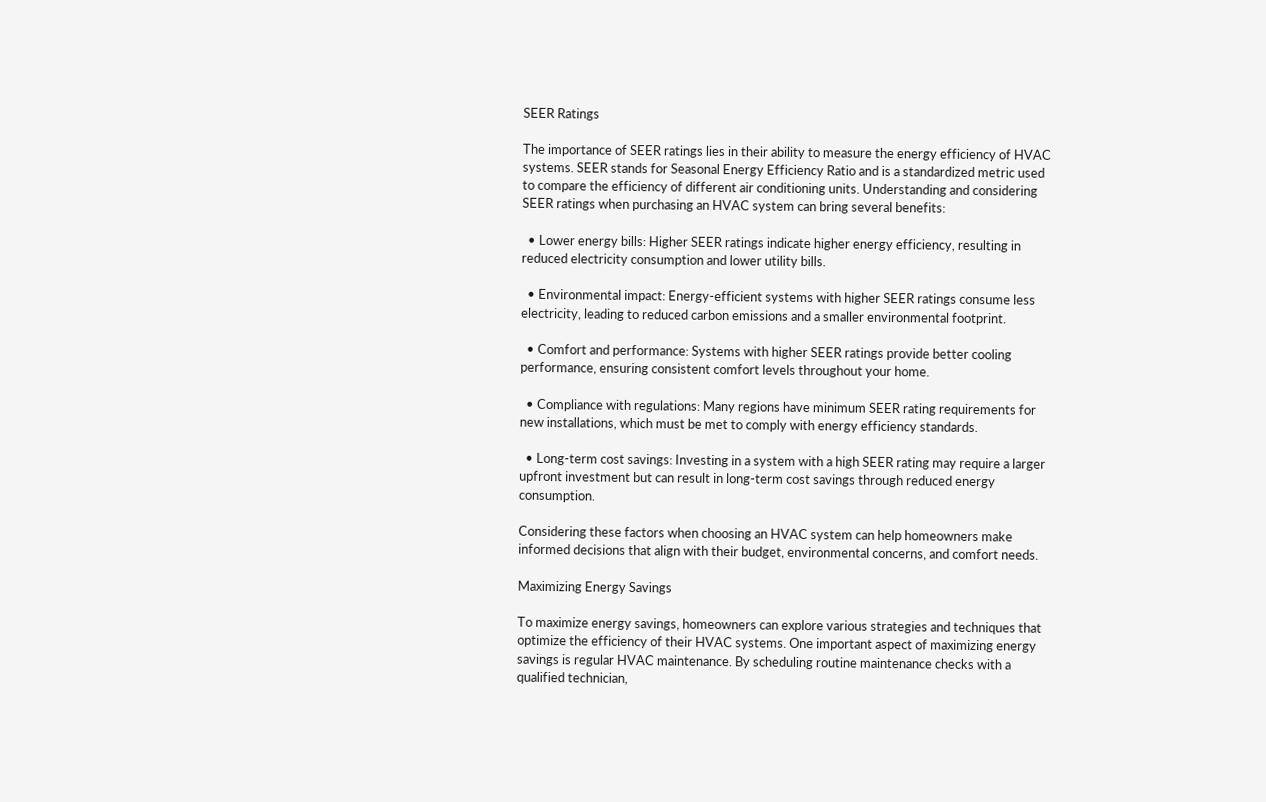SEER Ratings

The importance of SEER ratings lies in their ability to measure the energy efficiency of HVAC systems. SEER stands for Seasonal Energy Efficiency Ratio and is a standardized metric used to compare the efficiency of different air conditioning units. Understanding and considering SEER ratings when purchasing an HVAC system can bring several benefits:

  • Lower energy bills: Higher SEER ratings indicate higher energy efficiency, resulting in reduced electricity consumption and lower utility bills.

  • Environmental impact: Energy-efficient systems with higher SEER ratings consume less electricity, leading to reduced carbon emissions and a smaller environmental footprint.

  • Comfort and performance: Systems with higher SEER ratings provide better cooling performance, ensuring consistent comfort levels throughout your home.

  • Compliance with regulations: Many regions have minimum SEER rating requirements for new installations, which must be met to comply with energy efficiency standards.

  • Long-term cost savings: Investing in a system with a high SEER rating may require a larger upfront investment but can result in long-term cost savings through reduced energy consumption.

Considering these factors when choosing an HVAC system can help homeowners make informed decisions that align with their budget, environmental concerns, and comfort needs.

Maximizing Energy Savings

To maximize energy savings, homeowners can explore various strategies and techniques that optimize the efficiency of their HVAC systems. One important aspect of maximizing energy savings is regular HVAC maintenance. By scheduling routine maintenance checks with a qualified technician,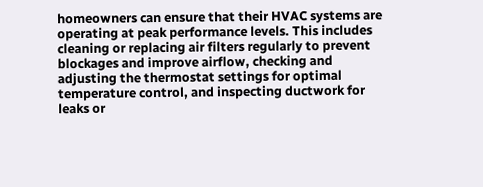homeowners can ensure that their HVAC systems are operating at peak performance levels. This includes cleaning or replacing air filters regularly to prevent blockages and improve airflow, checking and adjusting the thermostat settings for optimal temperature control, and inspecting ductwork for leaks or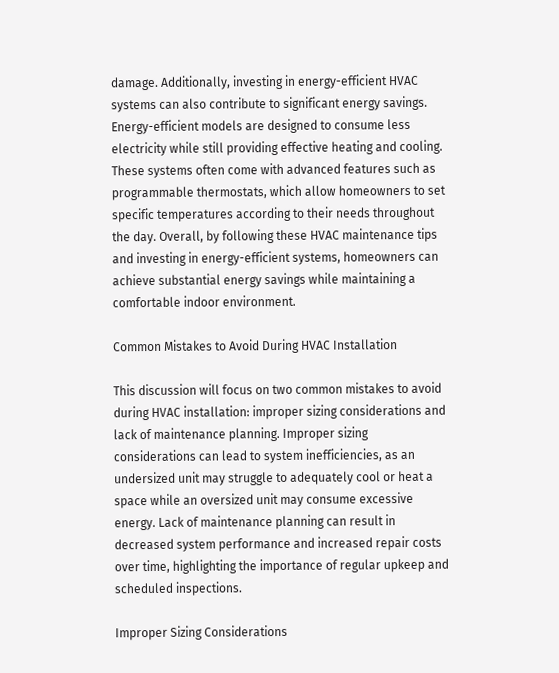damage. Additionally, investing in energy-efficient HVAC systems can also contribute to significant energy savings. Energy-efficient models are designed to consume less electricity while still providing effective heating and cooling. These systems often come with advanced features such as programmable thermostats, which allow homeowners to set specific temperatures according to their needs throughout the day. Overall, by following these HVAC maintenance tips and investing in energy-efficient systems, homeowners can achieve substantial energy savings while maintaining a comfortable indoor environment.

Common Mistakes to Avoid During HVAC Installation

This discussion will focus on two common mistakes to avoid during HVAC installation: improper sizing considerations and lack of maintenance planning. Improper sizing considerations can lead to system inefficiencies, as an undersized unit may struggle to adequately cool or heat a space while an oversized unit may consume excessive energy. Lack of maintenance planning can result in decreased system performance and increased repair costs over time, highlighting the importance of regular upkeep and scheduled inspections.

Improper Sizing Considerations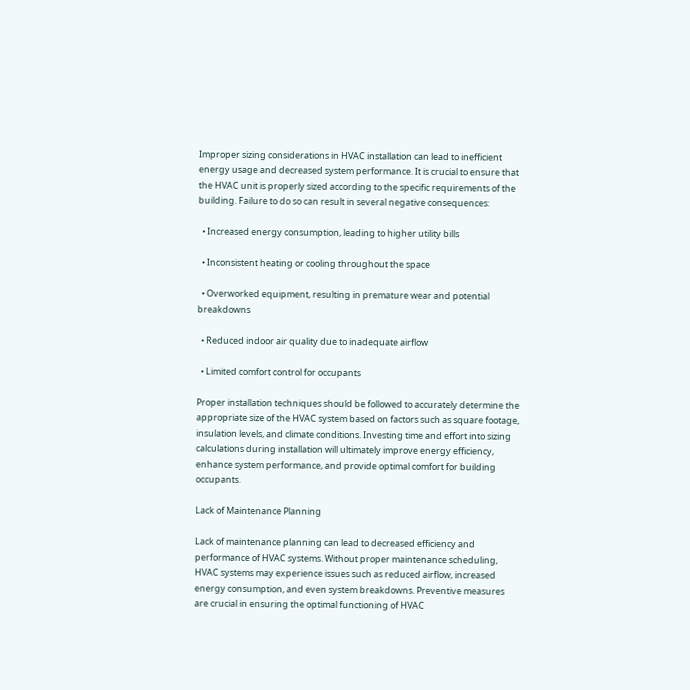Improper sizing considerations in HVAC installation can lead to inefficient energy usage and decreased system performance. It is crucial to ensure that the HVAC unit is properly sized according to the specific requirements of the building. Failure to do so can result in several negative consequences:

  • Increased energy consumption, leading to higher utility bills

  • Inconsistent heating or cooling throughout the space

  • Overworked equipment, resulting in premature wear and potential breakdowns

  • Reduced indoor air quality due to inadequate airflow

  • Limited comfort control for occupants

Proper installation techniques should be followed to accurately determine the appropriate size of the HVAC system based on factors such as square footage, insulation levels, and climate conditions. Investing time and effort into sizing calculations during installation will ultimately improve energy efficiency, enhance system performance, and provide optimal comfort for building occupants.

Lack of Maintenance Planning

Lack of maintenance planning can lead to decreased efficiency and performance of HVAC systems. Without proper maintenance scheduling, HVAC systems may experience issues such as reduced airflow, increased energy consumption, and even system breakdowns. Preventive measures are crucial in ensuring the optimal functioning of HVAC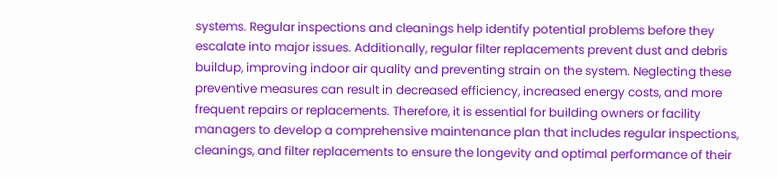systems. Regular inspections and cleanings help identify potential problems before they escalate into major issues. Additionally, regular filter replacements prevent dust and debris buildup, improving indoor air quality and preventing strain on the system. Neglecting these preventive measures can result in decreased efficiency, increased energy costs, and more frequent repairs or replacements. Therefore, it is essential for building owners or facility managers to develop a comprehensive maintenance plan that includes regular inspections, cleanings, and filter replacements to ensure the longevity and optimal performance of their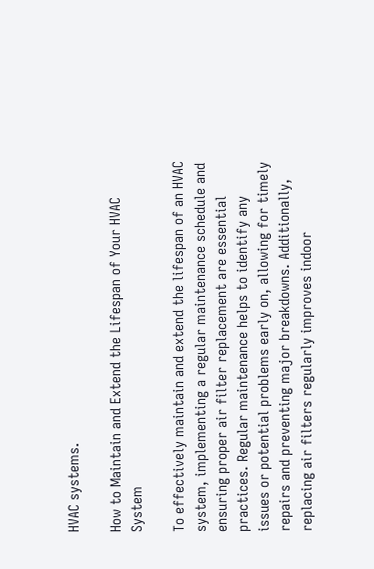HVAC systems.

How to Maintain and Extend the Lifespan of Your HVAC System

To effectively maintain and extend the lifespan of an HVAC system, implementing a regular maintenance schedule and ensuring proper air filter replacement are essential practices. Regular maintenance helps to identify any issues or potential problems early on, allowing for timely repairs and preventing major breakdowns. Additionally, replacing air filters regularly improves indoor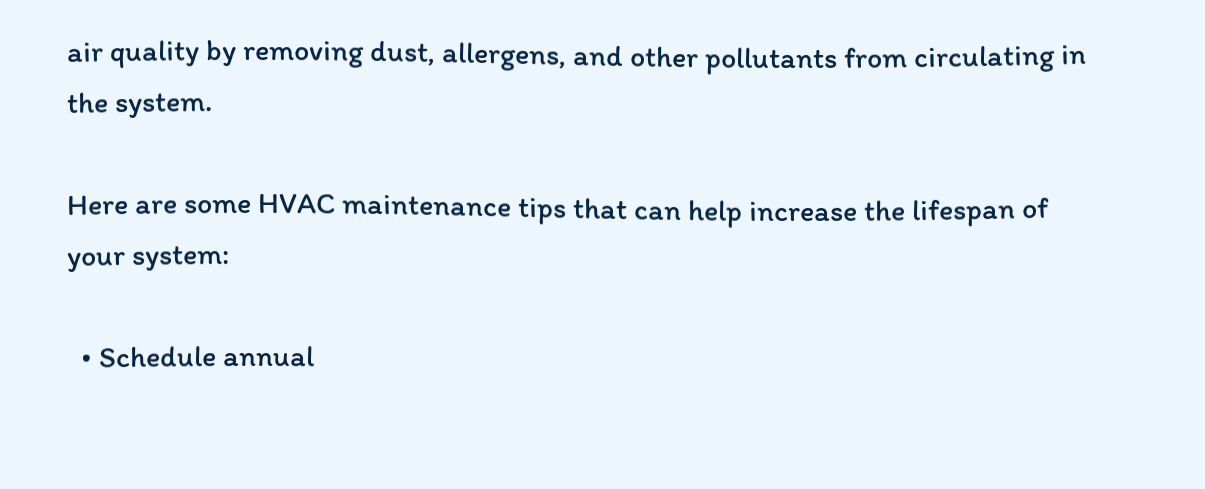air quality by removing dust, allergens, and other pollutants from circulating in the system.

Here are some HVAC maintenance tips that can help increase the lifespan of your system:

  • Schedule annual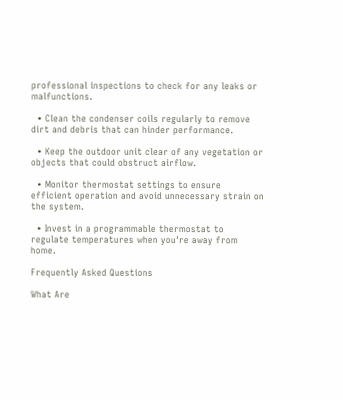professional inspections to check for any leaks or malfunctions.

  • Clean the condenser coils regularly to remove dirt and debris that can hinder performance.

  • Keep the outdoor unit clear of any vegetation or objects that could obstruct airflow.

  • Monitor thermostat settings to ensure efficient operation and avoid unnecessary strain on the system.

  • Invest in a programmable thermostat to regulate temperatures when you're away from home.

Frequently Asked Questions

What Are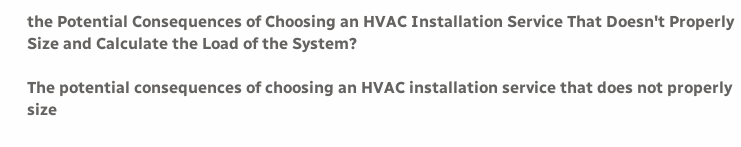the Potential Consequences of Choosing an HVAC Installation Service That Doesn't Properly Size and Calculate the Load of the System?

The potential consequences of choosing an HVAC installation service that does not properly size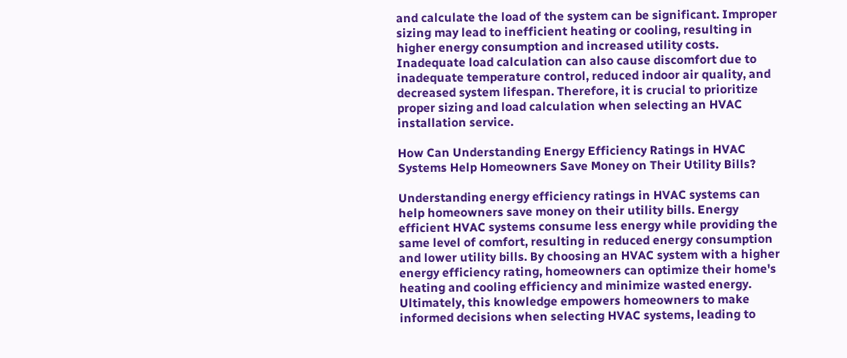and calculate the load of the system can be significant. Improper sizing may lead to inefficient heating or cooling, resulting in higher energy consumption and increased utility costs. Inadequate load calculation can also cause discomfort due to inadequate temperature control, reduced indoor air quality, and decreased system lifespan. Therefore, it is crucial to prioritize proper sizing and load calculation when selecting an HVAC installation service.

How Can Understanding Energy Efficiency Ratings in HVAC Systems Help Homeowners Save Money on Their Utility Bills?

Understanding energy efficiency ratings in HVAC systems can help homeowners save money on their utility bills. Energy efficient HVAC systems consume less energy while providing the same level of comfort, resulting in reduced energy consumption and lower utility bills. By choosing an HVAC system with a higher energy efficiency rating, homeowners can optimize their home's heating and cooling efficiency and minimize wasted energy. Ultimately, this knowledge empowers homeowners to make informed decisions when selecting HVAC systems, leading to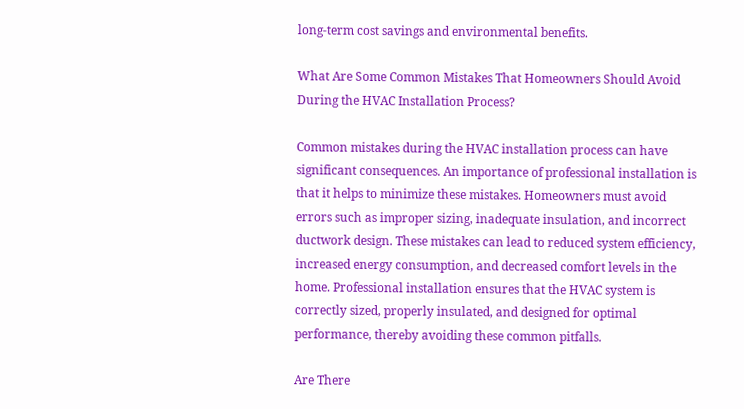long-term cost savings and environmental benefits.

What Are Some Common Mistakes That Homeowners Should Avoid During the HVAC Installation Process?

Common mistakes during the HVAC installation process can have significant consequences. An importance of professional installation is that it helps to minimize these mistakes. Homeowners must avoid errors such as improper sizing, inadequate insulation, and incorrect ductwork design. These mistakes can lead to reduced system efficiency, increased energy consumption, and decreased comfort levels in the home. Professional installation ensures that the HVAC system is correctly sized, properly insulated, and designed for optimal performance, thereby avoiding these common pitfalls.

Are There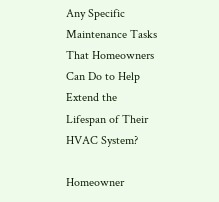Any Specific Maintenance Tasks That Homeowners Can Do to Help Extend the Lifespan of Their HVAC System?

Homeowner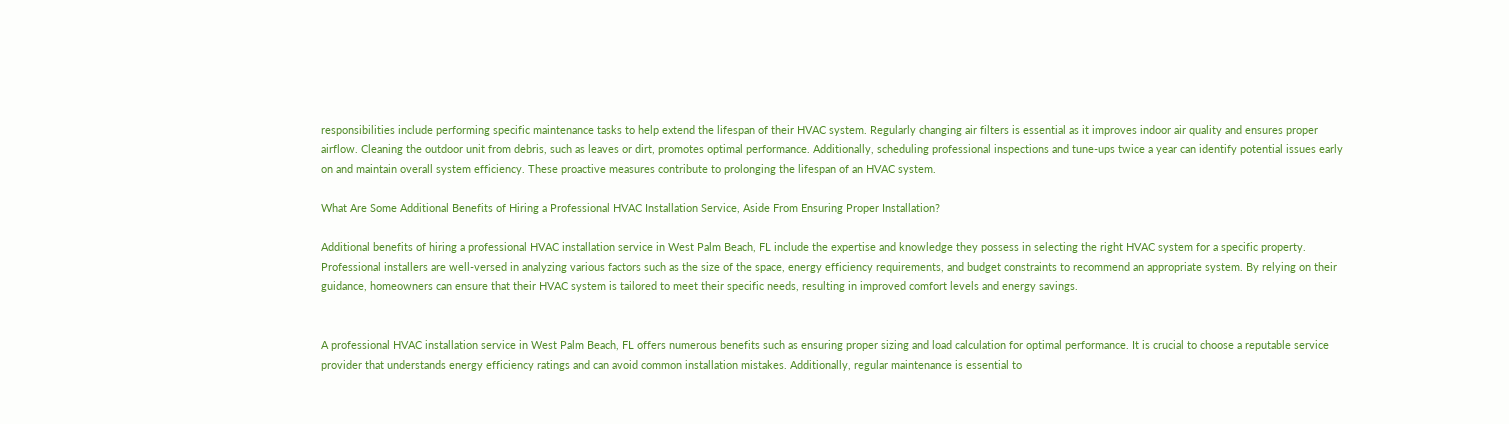responsibilities include performing specific maintenance tasks to help extend the lifespan of their HVAC system. Regularly changing air filters is essential as it improves indoor air quality and ensures proper airflow. Cleaning the outdoor unit from debris, such as leaves or dirt, promotes optimal performance. Additionally, scheduling professional inspections and tune-ups twice a year can identify potential issues early on and maintain overall system efficiency. These proactive measures contribute to prolonging the lifespan of an HVAC system.

What Are Some Additional Benefits of Hiring a Professional HVAC Installation Service, Aside From Ensuring Proper Installation?

Additional benefits of hiring a professional HVAC installation service in West Palm Beach, FL include the expertise and knowledge they possess in selecting the right HVAC system for a specific property. Professional installers are well-versed in analyzing various factors such as the size of the space, energy efficiency requirements, and budget constraints to recommend an appropriate system. By relying on their guidance, homeowners can ensure that their HVAC system is tailored to meet their specific needs, resulting in improved comfort levels and energy savings.


A professional HVAC installation service in West Palm Beach, FL offers numerous benefits such as ensuring proper sizing and load calculation for optimal performance. It is crucial to choose a reputable service provider that understands energy efficiency ratings and can avoid common installation mistakes. Additionally, regular maintenance is essential to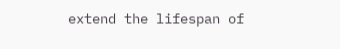extend the lifespan of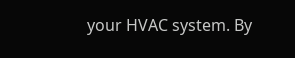your HVAC system. By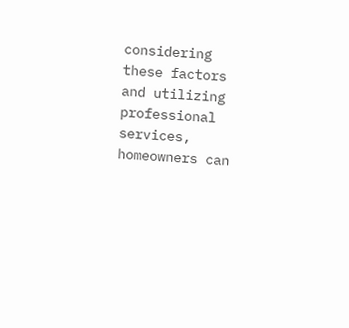considering these factors and utilizing professional services, homeowners can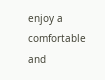enjoy a comfortable and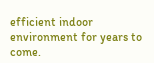efficient indoor environment for years to come.